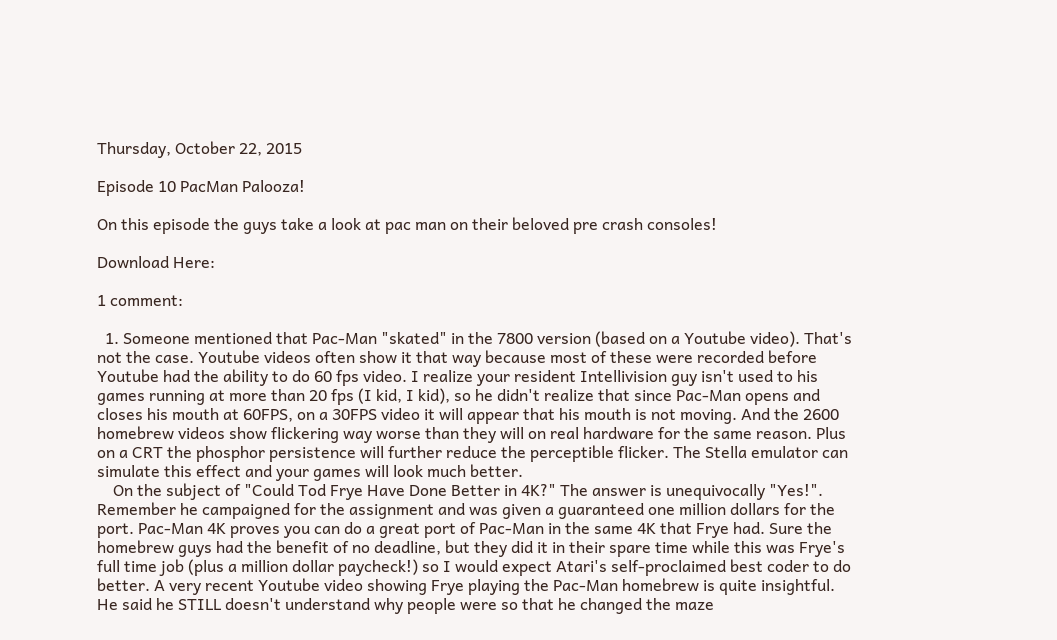Thursday, October 22, 2015

Episode 10 PacMan Palooza!

On this episode the guys take a look at pac man on their beloved pre crash consoles!

Download Here:

1 comment:

  1. Someone mentioned that Pac-Man "skated" in the 7800 version (based on a Youtube video). That's not the case. Youtube videos often show it that way because most of these were recorded before Youtube had the ability to do 60 fps video. I realize your resident Intellivision guy isn't used to his games running at more than 20 fps (I kid, I kid), so he didn't realize that since Pac-Man opens and closes his mouth at 60FPS, on a 30FPS video it will appear that his mouth is not moving. And the 2600 homebrew videos show flickering way worse than they will on real hardware for the same reason. Plus on a CRT the phosphor persistence will further reduce the perceptible flicker. The Stella emulator can simulate this effect and your games will look much better.
    On the subject of "Could Tod Frye Have Done Better in 4K?" The answer is unequivocally "Yes!". Remember he campaigned for the assignment and was given a guaranteed one million dollars for the port. Pac-Man 4K proves you can do a great port of Pac-Man in the same 4K that Frye had. Sure the homebrew guys had the benefit of no deadline, but they did it in their spare time while this was Frye's full time job (plus a million dollar paycheck!) so I would expect Atari's self-proclaimed best coder to do better. A very recent Youtube video showing Frye playing the Pac-Man homebrew is quite insightful. He said he STILL doesn't understand why people were so that he changed the maze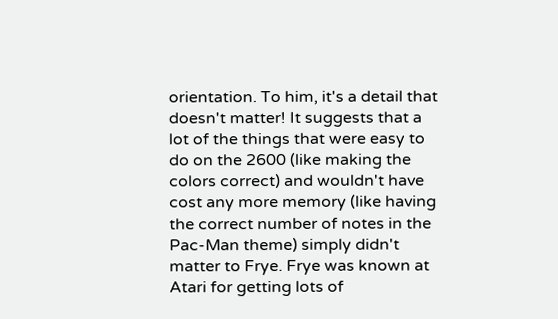orientation. To him, it's a detail that doesn't matter! It suggests that a lot of the things that were easy to do on the 2600 (like making the colors correct) and wouldn't have cost any more memory (like having the correct number of notes in the Pac-Man theme) simply didn't matter to Frye. Frye was known at Atari for getting lots of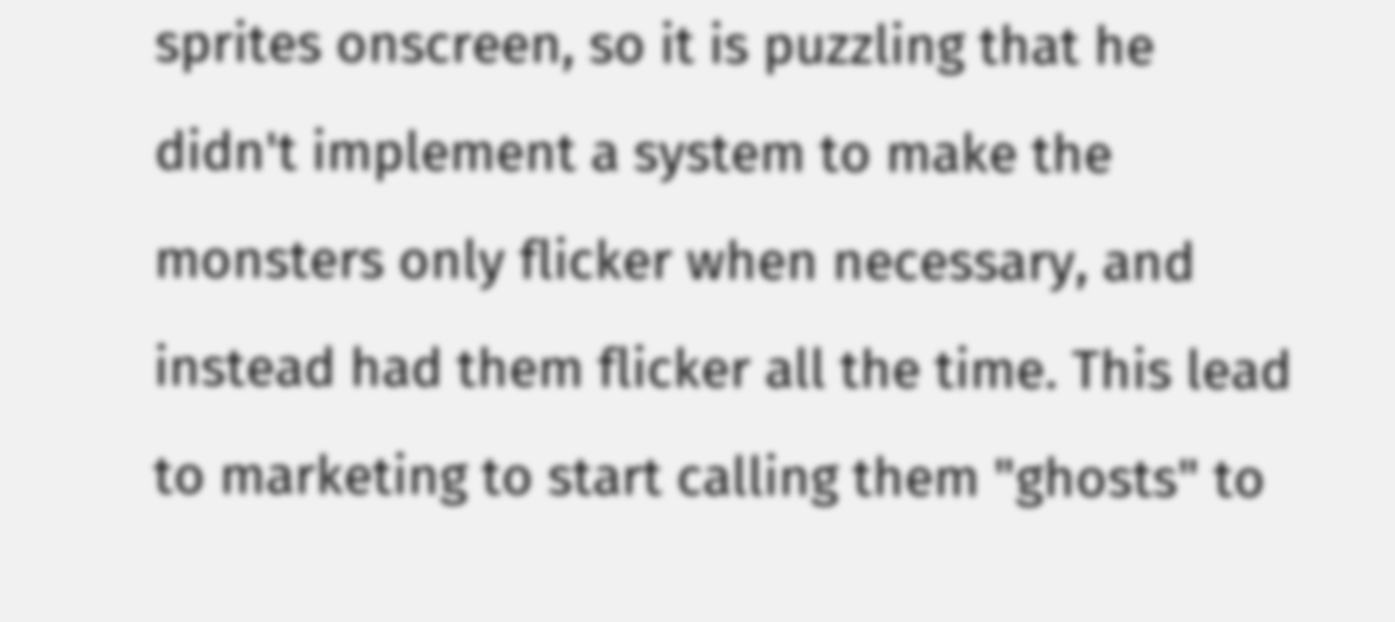sprites onscreen, so it is puzzling that he didn't implement a system to make the monsters only flicker when necessary, and instead had them flicker all the time. This lead to marketing to start calling them "ghosts" to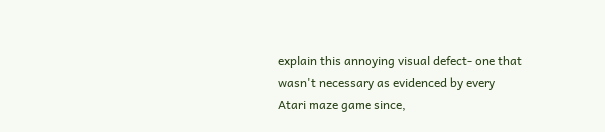explain this annoying visual defect- one that wasn't necessary as evidenced by every Atari maze game since,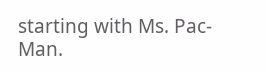starting with Ms. Pac-Man.